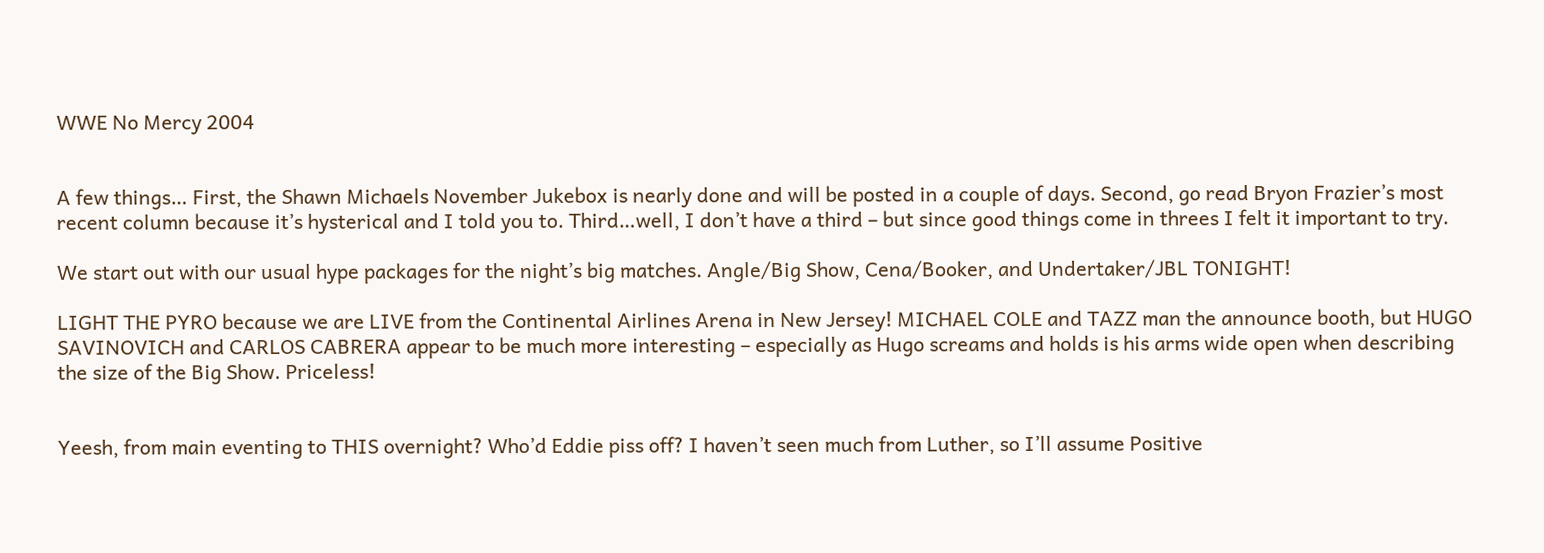WWE No Mercy 2004


A few things… First, the Shawn Michaels November Jukebox is nearly done and will be posted in a couple of days. Second, go read Bryon Frazier’s most recent column because it’s hysterical and I told you to. Third…well, I don’t have a third – but since good things come in threes I felt it important to try.

We start out with our usual hype packages for the night’s big matches. Angle/Big Show, Cena/Booker, and Undertaker/JBL TONIGHT!

LIGHT THE PYRO because we are LIVE from the Continental Airlines Arena in New Jersey! MICHAEL COLE and TAZZ man the announce booth, but HUGO SAVINOVICH and CARLOS CABRERA appear to be much more interesting – especially as Hugo screams and holds is his arms wide open when describing the size of the Big Show. Priceless!


Yeesh, from main eventing to THIS overnight? Who’d Eddie piss off? I haven’t seen much from Luther, so I’ll assume Positive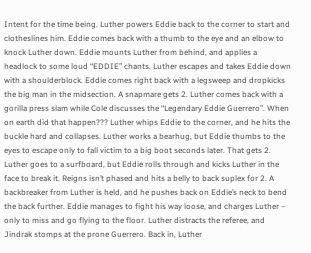Intent for the time being. Luther powers Eddie back to the corner to start and clotheslines him. Eddie comes back with a thumb to the eye and an elbow to knock Luther down. Eddie mounts Luther from behind, and applies a headlock to some loud “EDDIE” chants. Luther escapes and takes Eddie down with a shoulderblock. Eddie comes right back with a legsweep and dropkicks the big man in the midsection. A snapmare gets 2. Luther comes back with a gorilla press slam while Cole discusses the “Legendary Eddie Guerrero”. When on earth did that happen??? Luther whips Eddie to the corner, and he hits the buckle hard and collapses. Luther works a bearhug, but Eddie thumbs to the eyes to escape only to fall victim to a big boot seconds later. That gets 2. Luther goes to a surfboard, but Eddie rolls through and kicks Luther in the face to break it. Reigns isn’t phased and hits a belly to back suplex for 2. A backbreaker from Luther is held, and he pushes back on Eddie’s neck to bend the back further. Eddie manages to fight his way loose, and charges Luther – only to miss and go flying to the floor. Luther distracts the referee, and Jindrak stomps at the prone Guerrero. Back in, Luther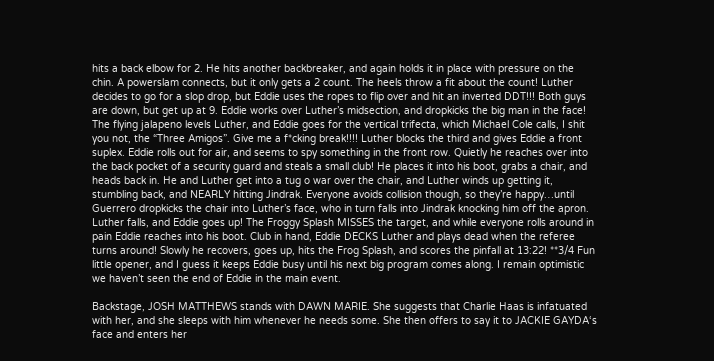hits a back elbow for 2. He hits another backbreaker, and again holds it in place with pressure on the chin. A powerslam connects, but it only gets a 2 count. The heels throw a fit about the count! Luther decides to go for a slop drop, but Eddie uses the ropes to flip over and hit an inverted DDT!!! Both guys are down, but get up at 9. Eddie works over Luther’s midsection, and dropkicks the big man in the face! The flying jalapeno levels Luther, and Eddie goes for the vertical trifecta, which Michael Cole calls, I shit you not, the “Three Amigos”. Give me a f*cking break!!!! Luther blocks the third and gives Eddie a front suplex. Eddie rolls out for air, and seems to spy something in the front row. Quietly he reaches over into the back pocket of a security guard and steals a small club! He places it into his boot, grabs a chair, and heads back in. He and Luther get into a tug o war over the chair, and Luther winds up getting it, stumbling back, and NEARLY hitting Jindrak. Everyone avoids collision though, so they’re happy…until Guerrero dropkicks the chair into Luther’s face, who in turn falls into Jindrak knocking him off the apron. Luther falls, and Eddie goes up! The Froggy Splash MISSES the target, and while everyone rolls around in pain Eddie reaches into his boot. Club in hand, Eddie DECKS Luther and plays dead when the referee turns around! Slowly he recovers, goes up, hits the Frog Splash, and scores the pinfall at 13:22! **3/4 Fun little opener, and I guess it keeps Eddie busy until his next big program comes along. I remain optimistic we haven’t seen the end of Eddie in the main event.

Backstage, JOSH MATTHEWS stands with DAWN MARIE. She suggests that Charlie Haas is infatuated with her, and she sleeps with him whenever he needs some. She then offers to say it to JACKIE GAYDA‘s face and enters her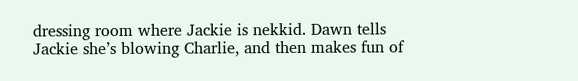dressing room where Jackie is nekkid. Dawn tells Jackie she’s blowing Charlie, and then makes fun of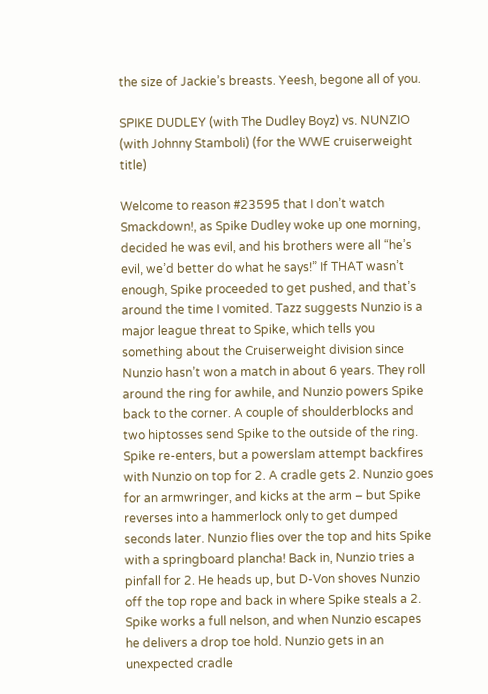the size of Jackie’s breasts. Yeesh, begone all of you.

SPIKE DUDLEY (with The Dudley Boyz) vs. NUNZIO (with Johnny Stamboli) (for the WWE cruiserweight title)

Welcome to reason #23595 that I don’t watch Smackdown!, as Spike Dudley woke up one morning, decided he was evil, and his brothers were all “he’s evil, we’d better do what he says!” If THAT wasn’t enough, Spike proceeded to get pushed, and that’s around the time I vomited. Tazz suggests Nunzio is a major league threat to Spike, which tells you something about the Cruiserweight division since Nunzio hasn’t won a match in about 6 years. They roll around the ring for awhile, and Nunzio powers Spike back to the corner. A couple of shoulderblocks and two hiptosses send Spike to the outside of the ring. Spike re-enters, but a powerslam attempt backfires with Nunzio on top for 2. A cradle gets 2. Nunzio goes for an armwringer, and kicks at the arm – but Spike reverses into a hammerlock only to get dumped seconds later. Nunzio flies over the top and hits Spike with a springboard plancha! Back in, Nunzio tries a pinfall for 2. He heads up, but D-Von shoves Nunzio off the top rope and back in where Spike steals a 2. Spike works a full nelson, and when Nunzio escapes he delivers a drop toe hold. Nunzio gets in an unexpected cradle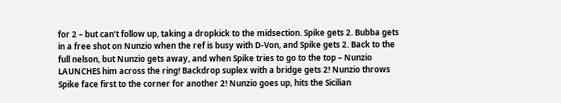for 2 – but can’t follow up, taking a dropkick to the midsection. Spike gets 2. Bubba gets in a free shot on Nunzio when the ref is busy with D-Von, and Spike gets 2. Back to the full nelson, but Nunzio gets away, and when Spike tries to go to the top – Nunzio LAUNCHES him across the ring! Backdrop suplex with a bridge gets 2! Nunzio throws Spike face first to the corner for another 2! Nunzio goes up, hits the Sicilian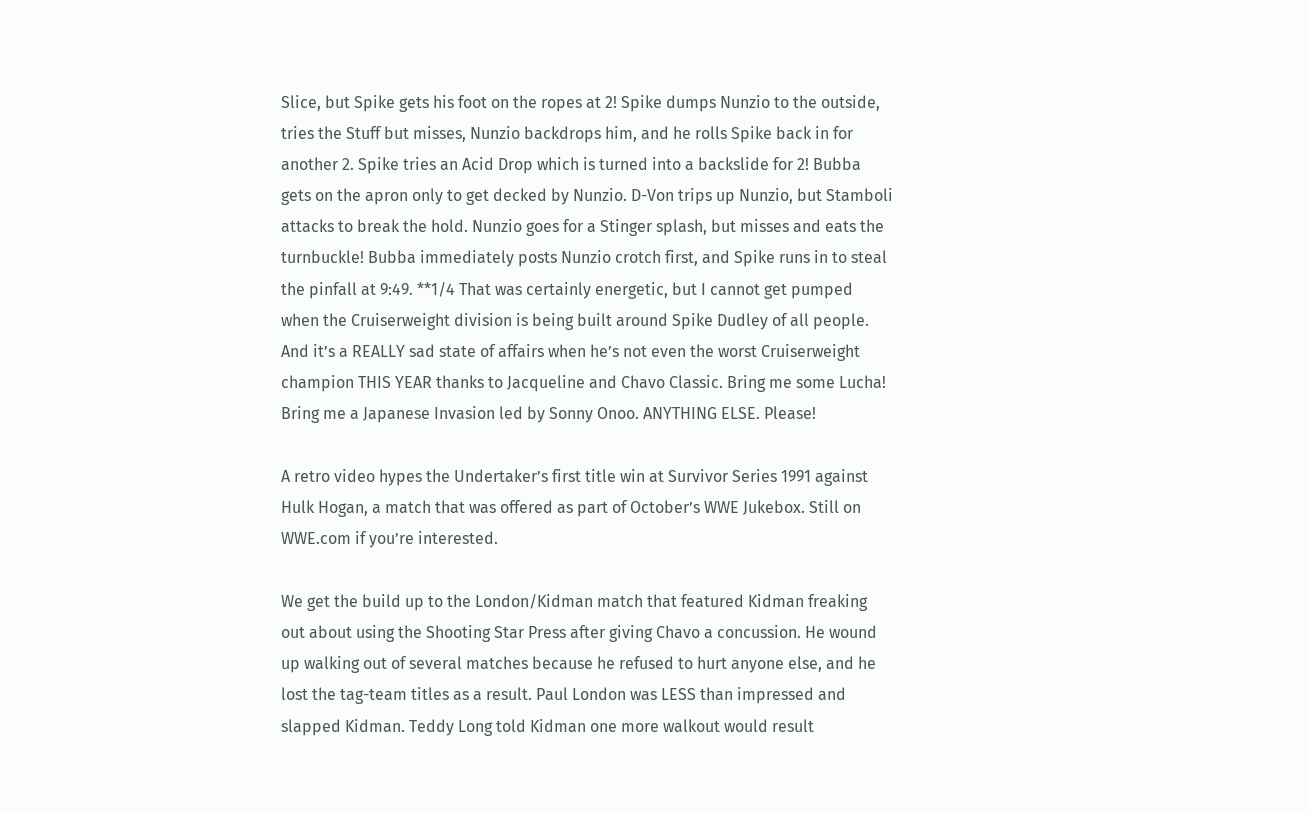Slice, but Spike gets his foot on the ropes at 2! Spike dumps Nunzio to the outside, tries the Stuff but misses, Nunzio backdrops him, and he rolls Spike back in for another 2. Spike tries an Acid Drop which is turned into a backslide for 2! Bubba gets on the apron only to get decked by Nunzio. D-Von trips up Nunzio, but Stamboli attacks to break the hold. Nunzio goes for a Stinger splash, but misses and eats the turnbuckle! Bubba immediately posts Nunzio crotch first, and Spike runs in to steal the pinfall at 9:49. **1/4 That was certainly energetic, but I cannot get pumped when the Cruiserweight division is being built around Spike Dudley of all people. And it’s a REALLY sad state of affairs when he’s not even the worst Cruiserweight champion THIS YEAR thanks to Jacqueline and Chavo Classic. Bring me some Lucha! Bring me a Japanese Invasion led by Sonny Onoo. ANYTHING ELSE. Please!

A retro video hypes the Undertaker’s first title win at Survivor Series 1991 against Hulk Hogan, a match that was offered as part of October’s WWE Jukebox. Still on WWE.com if you’re interested.

We get the build up to the London/Kidman match that featured Kidman freaking out about using the Shooting Star Press after giving Chavo a concussion. He wound up walking out of several matches because he refused to hurt anyone else, and he lost the tag-team titles as a result. Paul London was LESS than impressed and slapped Kidman. Teddy Long told Kidman one more walkout would result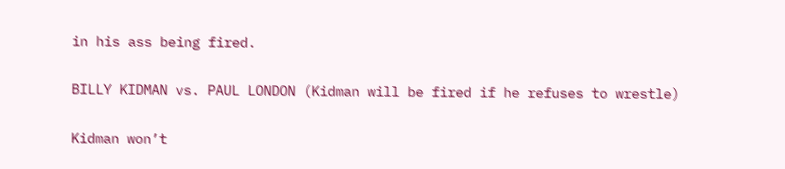in his ass being fired.

BILLY KIDMAN vs. PAUL LONDON (Kidman will be fired if he refuses to wrestle)

Kidman won’t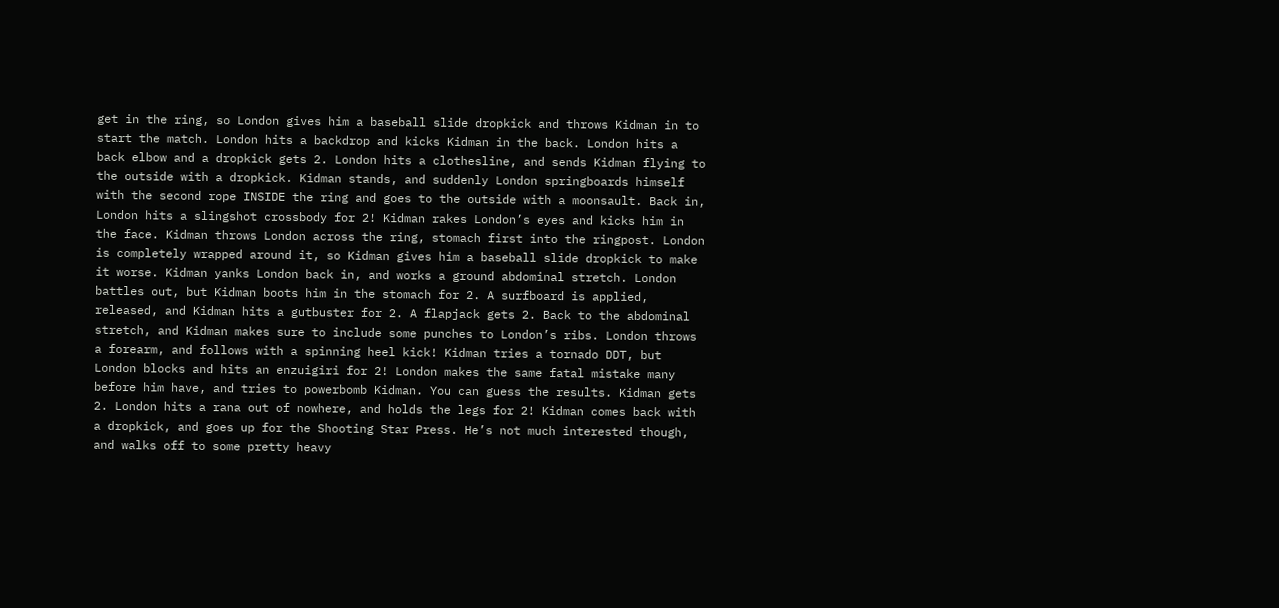get in the ring, so London gives him a baseball slide dropkick and throws Kidman in to start the match. London hits a backdrop and kicks Kidman in the back. London hits a back elbow and a dropkick gets 2. London hits a clothesline, and sends Kidman flying to the outside with a dropkick. Kidman stands, and suddenly London springboards himself with the second rope INSIDE the ring and goes to the outside with a moonsault. Back in, London hits a slingshot crossbody for 2! Kidman rakes London’s eyes and kicks him in the face. Kidman throws London across the ring, stomach first into the ringpost. London is completely wrapped around it, so Kidman gives him a baseball slide dropkick to make it worse. Kidman yanks London back in, and works a ground abdominal stretch. London battles out, but Kidman boots him in the stomach for 2. A surfboard is applied, released, and Kidman hits a gutbuster for 2. A flapjack gets 2. Back to the abdominal stretch, and Kidman makes sure to include some punches to London’s ribs. London throws a forearm, and follows with a spinning heel kick! Kidman tries a tornado DDT, but London blocks and hits an enzuigiri for 2! London makes the same fatal mistake many before him have, and tries to powerbomb Kidman. You can guess the results. Kidman gets 2. London hits a rana out of nowhere, and holds the legs for 2! Kidman comes back with a dropkick, and goes up for the Shooting Star Press. He’s not much interested though, and walks off to some pretty heavy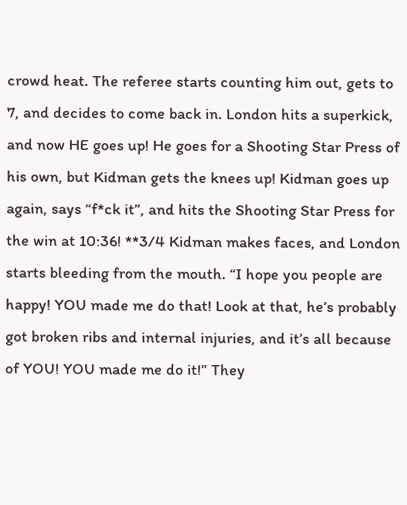crowd heat. The referee starts counting him out, gets to 7, and decides to come back in. London hits a superkick, and now HE goes up! He goes for a Shooting Star Press of his own, but Kidman gets the knees up! Kidman goes up again, says “f*ck it”, and hits the Shooting Star Press for the win at 10:36! **3/4 Kidman makes faces, and London starts bleeding from the mouth. “I hope you people are happy! YOU made me do that! Look at that, he’s probably got broken ribs and internal injuries, and it’s all because of YOU! YOU made me do it!” They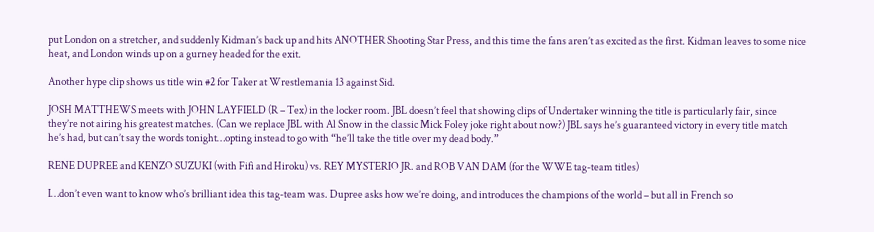put London on a stretcher, and suddenly Kidman’s back up and hits ANOTHER Shooting Star Press, and this time the fans aren’t as excited as the first. Kidman leaves to some nice heat, and London winds up on a gurney headed for the exit.

Another hype clip shows us title win #2 for Taker at Wrestlemania 13 against Sid.

JOSH MATTHEWS meets with JOHN LAYFIELD (R – Tex) in the locker room. JBL doesn’t feel that showing clips of Undertaker winning the title is particularly fair, since they’re not airing his greatest matches. (Can we replace JBL with Al Snow in the classic Mick Foley joke right about now?) JBL says he’s guaranteed victory in every title match he’s had, but can’t say the words tonight…opting instead to go with “he’ll take the title over my dead body.”

RENE DUPREE and KENZO SUZUKI (with Fifi and Hiroku) vs. REY MYSTERIO JR. and ROB VAN DAM (for the WWE tag-team titles)

I…don’t even want to know who’s brilliant idea this tag-team was. Dupree asks how we’re doing, and introduces the champions of the world – but all in French so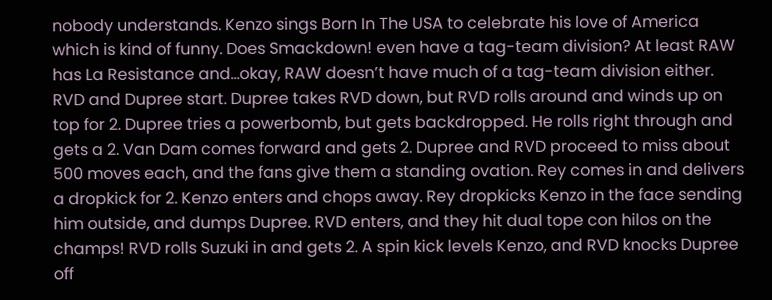nobody understands. Kenzo sings Born In The USA to celebrate his love of America which is kind of funny. Does Smackdown! even have a tag-team division? At least RAW has La Resistance and…okay, RAW doesn’t have much of a tag-team division either. RVD and Dupree start. Dupree takes RVD down, but RVD rolls around and winds up on top for 2. Dupree tries a powerbomb, but gets backdropped. He rolls right through and gets a 2. Van Dam comes forward and gets 2. Dupree and RVD proceed to miss about 500 moves each, and the fans give them a standing ovation. Rey comes in and delivers a dropkick for 2. Kenzo enters and chops away. Rey dropkicks Kenzo in the face sending him outside, and dumps Dupree. RVD enters, and they hit dual tope con hilos on the champs! RVD rolls Suzuki in and gets 2. A spin kick levels Kenzo, and RVD knocks Dupree off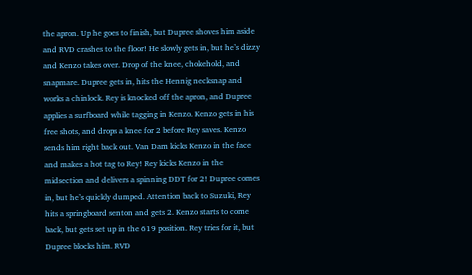the apron. Up he goes to finish, but Dupree shoves him aside and RVD crashes to the floor! He slowly gets in, but he’s dizzy and Kenzo takes over. Drop of the knee, chokehold, and snapmare. Dupree gets in, hits the Hennig necksnap and works a chinlock. Rey is knocked off the apron, and Dupree applies a surfboard while tagging in Kenzo. Kenzo gets in his free shots, and drops a knee for 2 before Rey saves. Kenzo sends him right back out. Van Dam kicks Kenzo in the face and makes a hot tag to Rey! Rey kicks Kenzo in the midsection and delivers a spinning DDT for 2! Dupree comes in, but he’s quickly dumped. Attention back to Suzuki, Rey hits a springboard senton and gets 2. Kenzo starts to come back, but gets set up in the 619 position. Rey tries for it, but Dupree blocks him. RVD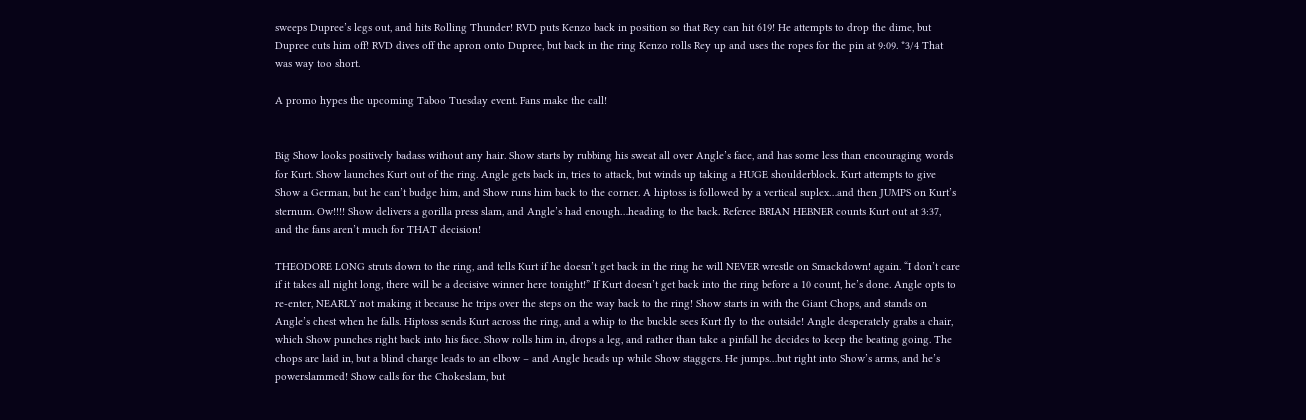sweeps Dupree’s legs out, and hits Rolling Thunder! RVD puts Kenzo back in position so that Rey can hit 619! He attempts to drop the dime, but Dupree cuts him off! RVD dives off the apron onto Dupree, but back in the ring Kenzo rolls Rey up and uses the ropes for the pin at 9:09. *3/4 That was way too short.

A promo hypes the upcoming Taboo Tuesday event. Fans make the call!


Big Show looks positively badass without any hair. Show starts by rubbing his sweat all over Angle’s face, and has some less than encouraging words for Kurt. Show launches Kurt out of the ring. Angle gets back in, tries to attack, but winds up taking a HUGE shoulderblock. Kurt attempts to give Show a German, but he can’t budge him, and Show runs him back to the corner. A hiptoss is followed by a vertical suplex…and then JUMPS on Kurt’s sternum. Ow!!!! Show delivers a gorilla press slam, and Angle’s had enough…heading to the back. Referee BRIAN HEBNER counts Kurt out at 3:37, and the fans aren’t much for THAT decision!

THEODORE LONG struts down to the ring, and tells Kurt if he doesn’t get back in the ring he will NEVER wrestle on Smackdown! again. “I don’t care if it takes all night long, there will be a decisive winner here tonight!” If Kurt doesn’t get back into the ring before a 10 count, he’s done. Angle opts to re-enter, NEARLY not making it because he trips over the steps on the way back to the ring! Show starts in with the Giant Chops, and stands on Angle’s chest when he falls. Hiptoss sends Kurt across the ring, and a whip to the buckle sees Kurt fly to the outside! Angle desperately grabs a chair, which Show punches right back into his face. Show rolls him in, drops a leg, and rather than take a pinfall he decides to keep the beating going. The chops are laid in, but a blind charge leads to an elbow – and Angle heads up while Show staggers. He jumps…but right into Show’s arms, and he’s powerslammed! Show calls for the Chokeslam, but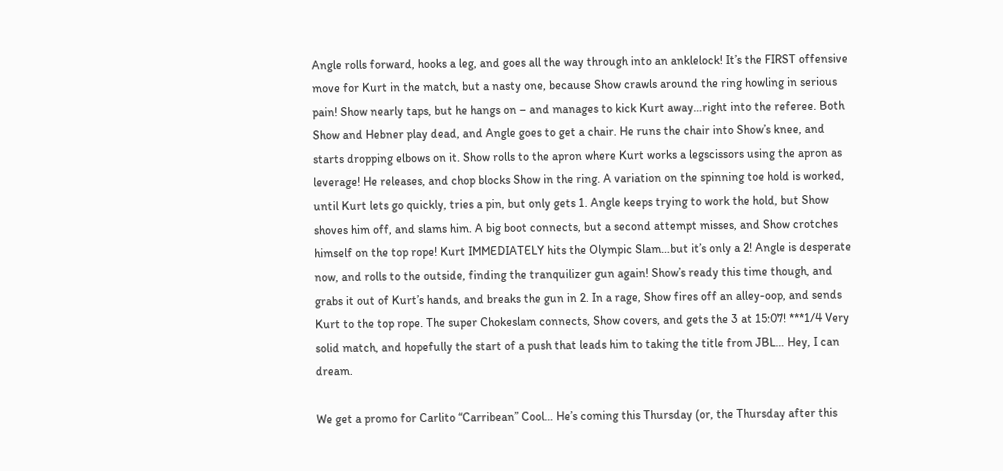Angle rolls forward, hooks a leg, and goes all the way through into an anklelock! It’s the FIRST offensive move for Kurt in the match, but a nasty one, because Show crawls around the ring howling in serious pain! Show nearly taps, but he hangs on – and manages to kick Kurt away…right into the referee. Both Show and Hebner play dead, and Angle goes to get a chair. He runs the chair into Show’s knee, and starts dropping elbows on it. Show rolls to the apron where Kurt works a legscissors using the apron as leverage! He releases, and chop blocks Show in the ring. A variation on the spinning toe hold is worked, until Kurt lets go quickly, tries a pin, but only gets 1. Angle keeps trying to work the hold, but Show shoves him off, and slams him. A big boot connects, but a second attempt misses, and Show crotches himself on the top rope! Kurt IMMEDIATELY hits the Olympic Slam…but it’s only a 2! Angle is desperate now, and rolls to the outside, finding the tranquilizer gun again! Show’s ready this time though, and grabs it out of Kurt’s hands, and breaks the gun in 2. In a rage, Show fires off an alley-oop, and sends Kurt to the top rope. The super Chokeslam connects, Show covers, and gets the 3 at 15:07! ***1/4 Very solid match, and hopefully the start of a push that leads him to taking the title from JBL… Hey, I can dream.

We get a promo for Carlito “Carribean” Cool… He’s coming this Thursday (or, the Thursday after this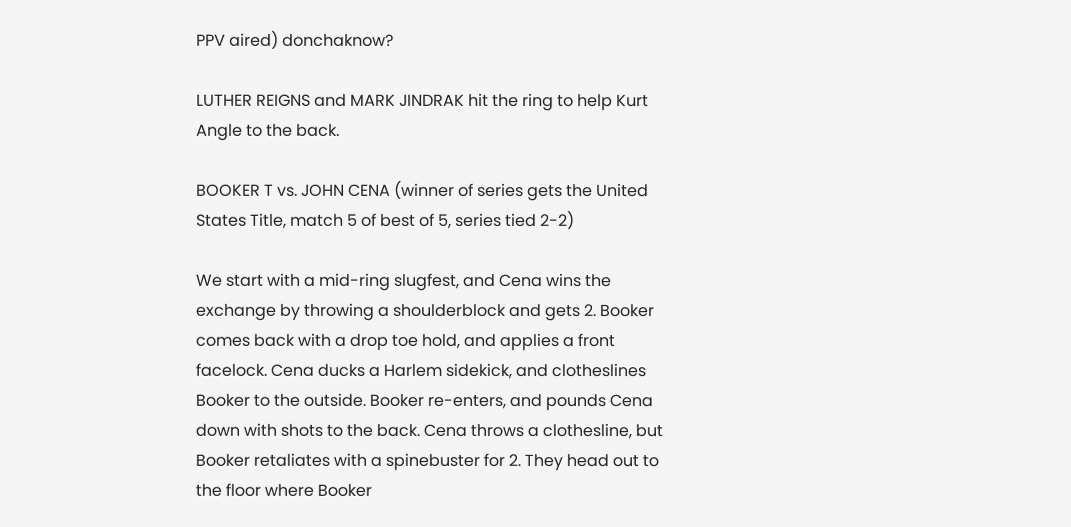PPV aired) donchaknow?

LUTHER REIGNS and MARK JINDRAK hit the ring to help Kurt Angle to the back.

BOOKER T vs. JOHN CENA (winner of series gets the United States Title, match 5 of best of 5, series tied 2-2)

We start with a mid-ring slugfest, and Cena wins the exchange by throwing a shoulderblock and gets 2. Booker comes back with a drop toe hold, and applies a front facelock. Cena ducks a Harlem sidekick, and clotheslines Booker to the outside. Booker re-enters, and pounds Cena down with shots to the back. Cena throws a clothesline, but Booker retaliates with a spinebuster for 2. They head out to the floor where Booker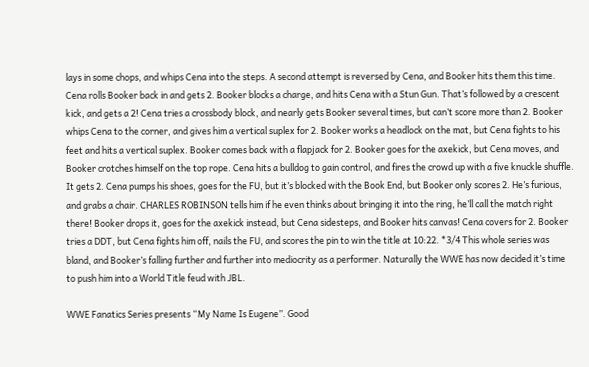lays in some chops, and whips Cena into the steps. A second attempt is reversed by Cena, and Booker hits them this time. Cena rolls Booker back in and gets 2. Booker blocks a charge, and hits Cena with a Stun Gun. That’s followed by a crescent kick, and gets a 2! Cena tries a crossbody block, and nearly gets Booker several times, but can’t score more than 2. Booker whips Cena to the corner, and gives him a vertical suplex for 2. Booker works a headlock on the mat, but Cena fights to his feet and hits a vertical suplex. Booker comes back with a flapjack for 2. Booker goes for the axekick, but Cena moves, and Booker crotches himself on the top rope. Cena hits a bulldog to gain control, and fires the crowd up with a five knuckle shuffle. It gets 2. Cena pumps his shoes, goes for the FU, but it’s blocked with the Book End, but Booker only scores 2. He’s furious, and grabs a chair. CHARLES ROBINSON tells him if he even thinks about bringing it into the ring, he’ll call the match right there! Booker drops it, goes for the axekick instead, but Cena sidesteps, and Booker hits canvas! Cena covers for 2. Booker tries a DDT, but Cena fights him off, nails the FU, and scores the pin to win the title at 10:22. *3/4 This whole series was bland, and Booker’s falling further and further into mediocrity as a performer. Naturally the WWE has now decided it’s time to push him into a World Title feud with JBL.

WWE Fanatics Series presents “My Name Is Eugene”. Good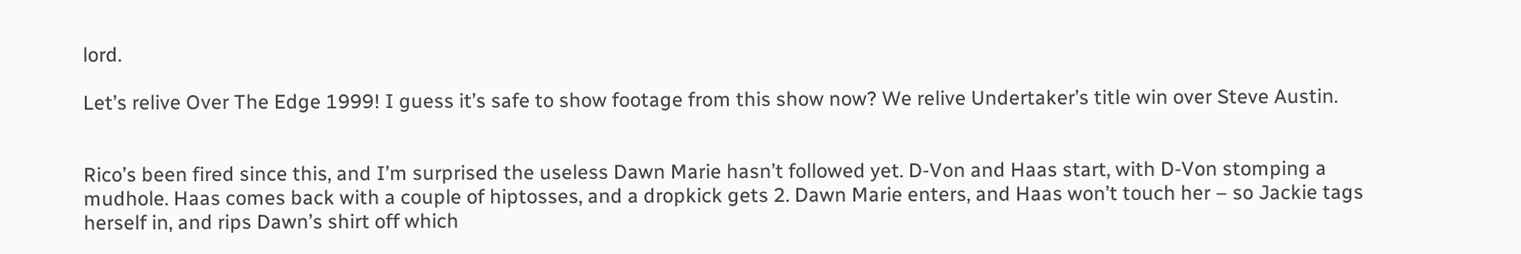lord.

Let’s relive Over The Edge 1999! I guess it’s safe to show footage from this show now? We relive Undertaker’s title win over Steve Austin.


Rico’s been fired since this, and I’m surprised the useless Dawn Marie hasn’t followed yet. D-Von and Haas start, with D-Von stomping a mudhole. Haas comes back with a couple of hiptosses, and a dropkick gets 2. Dawn Marie enters, and Haas won’t touch her – so Jackie tags herself in, and rips Dawn’s shirt off which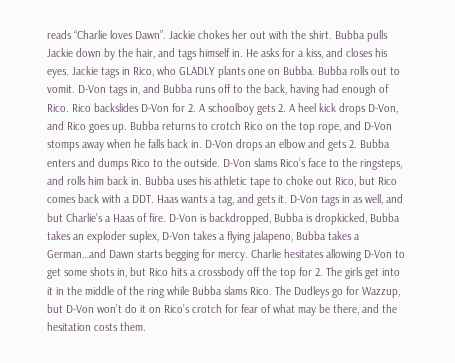reads “Charlie loves Dawn”. Jackie chokes her out with the shirt. Bubba pulls Jackie down by the hair, and tags himself in. He asks for a kiss, and closes his eyes. Jackie tags in Rico, who GLADLY plants one on Bubba. Bubba rolls out to vomit. D-Von tags in, and Bubba runs off to the back, having had enough of Rico. Rico backslides D-Von for 2. A schoolboy gets 2. A heel kick drops D-Von, and Rico goes up. Bubba returns to crotch Rico on the top rope, and D-Von stomps away when he falls back in. D-Von drops an elbow and gets 2. Bubba enters and dumps Rico to the outside. D-Von slams Rico’s face to the ringsteps, and rolls him back in. Bubba uses his athletic tape to choke out Rico, but Rico comes back with a DDT. Haas wants a tag, and gets it. D-Von tags in as well, and but Charlie’s a Haas of fire. D-Von is backdropped, Bubba is dropkicked, Bubba takes an exploder suplex, D-Von takes a flying jalapeno, Bubba takes a German…and Dawn starts begging for mercy. Charlie hesitates allowing D-Von to get some shots in, but Rico hits a crossbody off the top for 2. The girls get into it in the middle of the ring while Bubba slams Rico. The Dudleys go for Wazzup, but D-Von won’t do it on Rico’s crotch for fear of what may be there, and the hesitation costs them.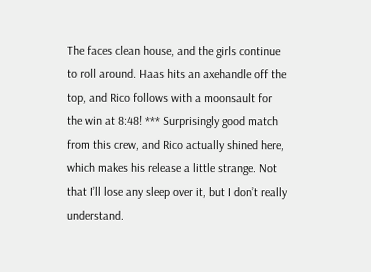The faces clean house, and the girls continue to roll around. Haas hits an axehandle off the top, and Rico follows with a moonsault for the win at 8:48! *** Surprisingly good match from this crew, and Rico actually shined here, which makes his release a little strange. Not that I’ll lose any sleep over it, but I don’t really understand.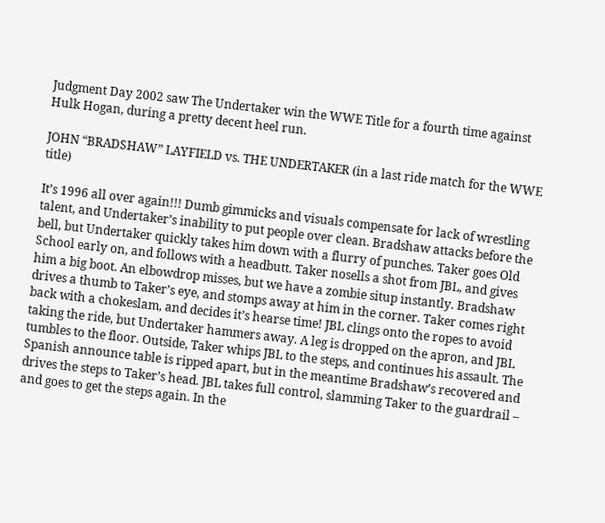Judgment Day 2002 saw The Undertaker win the WWE Title for a fourth time against Hulk Hogan, during a pretty decent heel run.

JOHN “BRADSHAW” LAYFIELD vs. THE UNDERTAKER (in a last ride match for the WWE title)

It’s 1996 all over again!!! Dumb gimmicks and visuals compensate for lack of wrestling talent, and Undertaker’s inability to put people over clean. Bradshaw attacks before the bell, but Undertaker quickly takes him down with a flurry of punches. Taker goes Old School early on, and follows with a headbutt. Taker nosells a shot from JBL, and gives him a big boot. An elbowdrop misses, but we have a zombie situp instantly. Bradshaw drives a thumb to Taker’s eye, and stomps away at him in the corner. Taker comes right back with a chokeslam, and decides it’s hearse time! JBL clings onto the ropes to avoid taking the ride, but Undertaker hammers away. A leg is dropped on the apron, and JBL tumbles to the floor. Outside, Taker whips JBL to the steps, and continues his assault. The Spanish announce table is ripped apart, but in the meantime Bradshaw’s recovered and drives the steps to Taker’s head. JBL takes full control, slamming Taker to the guardrail – and goes to get the steps again. In the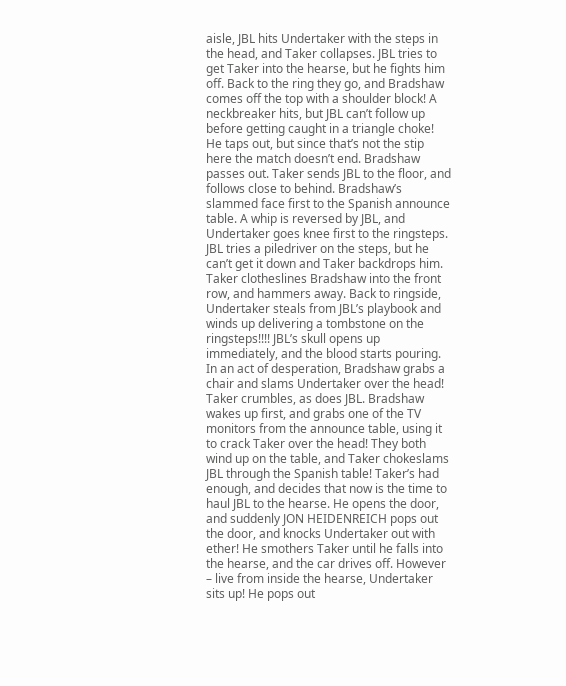aisle, JBL hits Undertaker with the steps in the head, and Taker collapses. JBL tries to get Taker into the hearse, but he fights him off. Back to the ring they go, and Bradshaw comes off the top with a shoulder block! A neckbreaker hits, but JBL can’t follow up before getting caught in a triangle choke! He taps out, but since that’s not the stip here the match doesn’t end. Bradshaw passes out. Taker sends JBL to the floor, and follows close to behind. Bradshaw’s slammed face first to the Spanish announce table. A whip is reversed by JBL, and Undertaker goes knee first to the ringsteps. JBL tries a piledriver on the steps, but he can’t get it down and Taker backdrops him. Taker clotheslines Bradshaw into the front row, and hammers away. Back to ringside, Undertaker steals from JBL’s playbook and winds up delivering a tombstone on the ringsteps!!!! JBL’s skull opens up immediately, and the blood starts pouring. In an act of desperation, Bradshaw grabs a chair and slams Undertaker over the head! Taker crumbles, as does JBL. Bradshaw wakes up first, and grabs one of the TV monitors from the announce table, using it to crack Taker over the head! They both wind up on the table, and Taker chokeslams JBL through the Spanish table! Taker’s had enough, and decides that now is the time to haul JBL to the hearse. He opens the door, and suddenly JON HEIDENREICH pops out the door, and knocks Undertaker out with ether! He smothers Taker until he falls into the hearse, and the car drives off. However – live from inside the hearse, Undertaker sits up! He pops out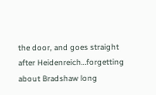the door, and goes straight after Heidenreich…forgetting about Bradshaw long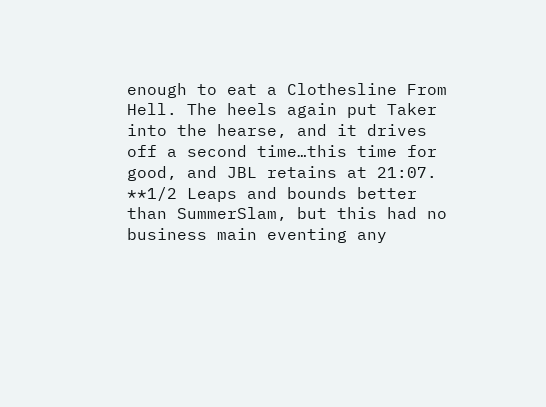enough to eat a Clothesline From Hell. The heels again put Taker into the hearse, and it drives off a second time…this time for good, and JBL retains at 21:07. **1/2 Leaps and bounds better than SummerSlam, but this had no business main eventing any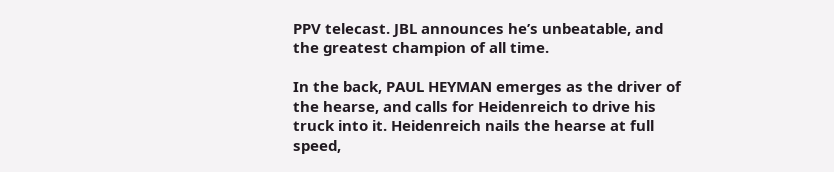PPV telecast. JBL announces he’s unbeatable, and the greatest champion of all time.

In the back, PAUL HEYMAN emerges as the driver of the hearse, and calls for Heidenreich to drive his truck into it. Heidenreich nails the hearse at full speed,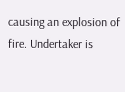causing an explosion of fire. Undertaker is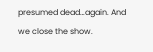presumed dead…again. And we close the show.